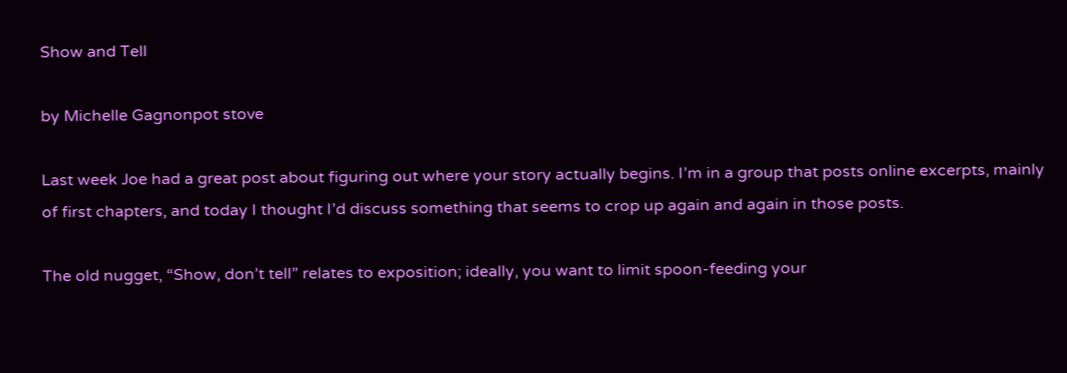Show and Tell

by Michelle Gagnonpot stove

Last week Joe had a great post about figuring out where your story actually begins. I’m in a group that posts online excerpts, mainly of first chapters, and today I thought I’d discuss something that seems to crop up again and again in those posts.

The old nugget, “Show, don’t tell” relates to exposition; ideally, you want to limit spoon-feeding your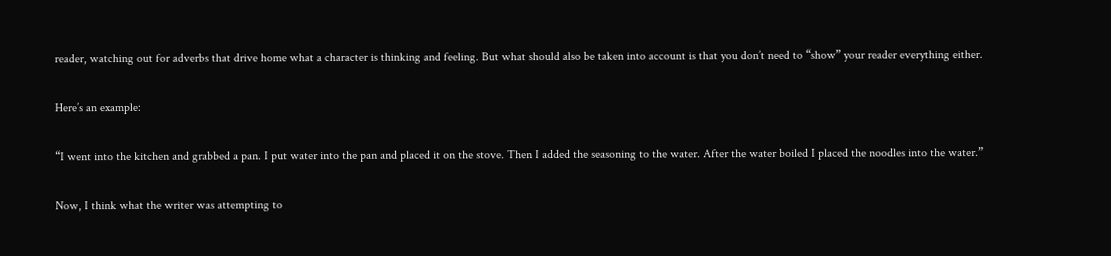reader, watching out for adverbs that drive home what a character is thinking and feeling. But what should also be taken into account is that you don’t need to “show” your reader everything either.

Here’s an example:

“I went into the kitchen and grabbed a pan. I put water into the pan and placed it on the stove. Then I added the seasoning to the water. After the water boiled I placed the noodles into the water.”

Now, I think what the writer was attempting to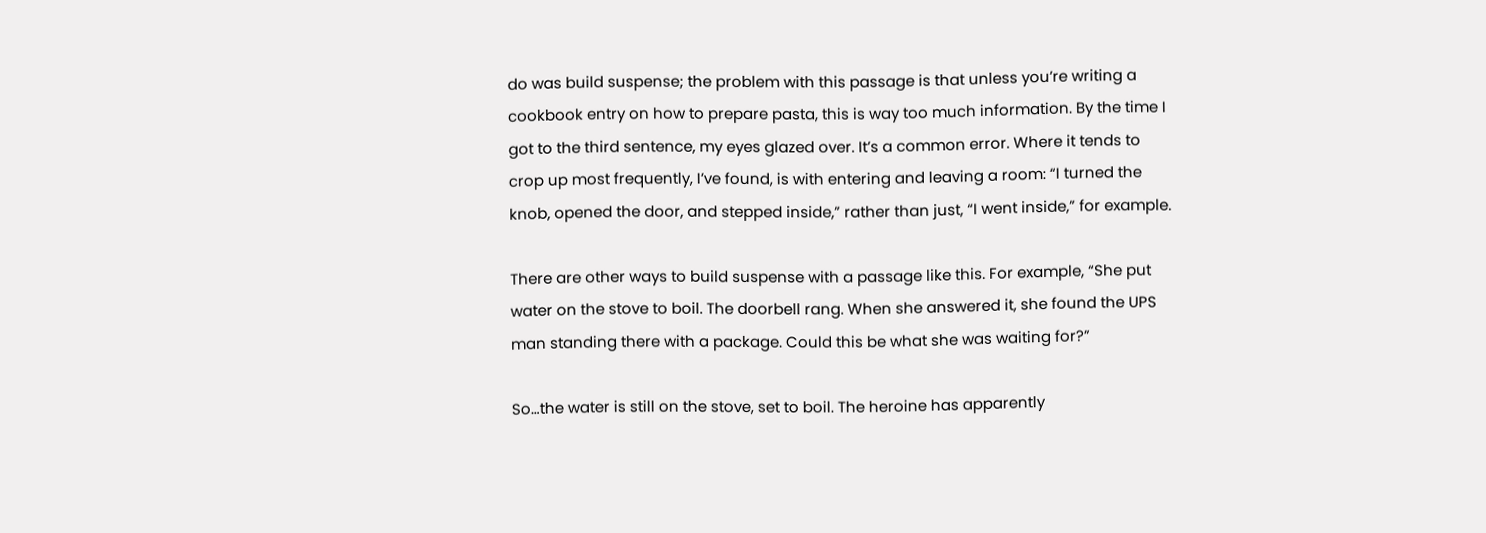do was build suspense; the problem with this passage is that unless you’re writing a cookbook entry on how to prepare pasta, this is way too much information. By the time I got to the third sentence, my eyes glazed over. It’s a common error. Where it tends to crop up most frequently, I’ve found, is with entering and leaving a room: “I turned the knob, opened the door, and stepped inside,” rather than just, “I went inside,” for example.

There are other ways to build suspense with a passage like this. For example, “She put water on the stove to boil. The doorbell rang. When she answered it, she found the UPS man standing there with a package. Could this be what she was waiting for?”

So…the water is still on the stove, set to boil. The heroine has apparently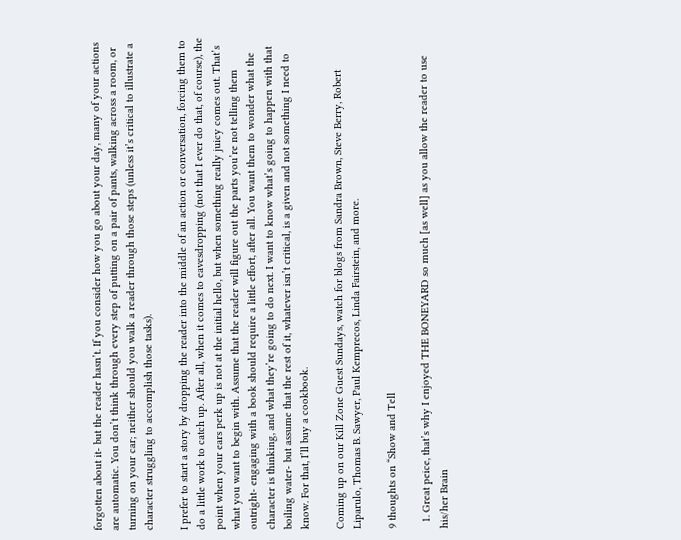forgotten about it- but the reader hasn’t. If you consider how you go about your day, many of your actions are automatic. You don’t think through every step of putting on a pair of pants, walking across a room, or turning on your car; neither should you walk a reader through those steps (unless it’s critical to illustrate a character struggling to accomplish those tasks).

I prefer to start a story by dropping the reader into the middle of an action or conversation, forcing them to do a little work to catch up. After all, when it comes to eavesdropping (not that I ever do that, of course), the point when your ears perk up is not at the initial hello, but when something really juicy comes out. That’s what you want to begin with. Assume that the reader will figure out the parts you’re not telling them outright- engaging with a book should require a little effort, after all. You want them to wonder what the character is thinking, and what they’re going to do next. I want to know what’s going to happen with that boiling water- but assume that the rest of it, whatever isn’t critical, is a given and not something I need to know. For that, I’ll buy a cookbook.

Coming up on our Kill Zone Guest Sundays, watch for blogs from Sandra Brown, Steve Berry, Robert Liparulo, Thomas B. Sawyer, Paul Kemprecos, Linda Fairstein, and more.

9 thoughts on “Show and Tell

  1. Great peice, that’s why I enjoyed THE BONEYARD so much [as well] as you allow the reader to use his/her Brain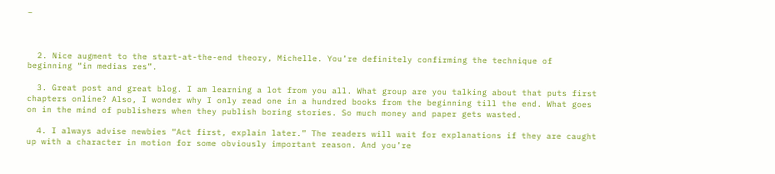–



  2. Nice augment to the start-at-the-end theory, Michelle. You’re definitely confirming the technique of beginning “in medias res”.

  3. Great post and great blog. I am learning a lot from you all. What group are you talking about that puts first chapters online? Also, I wonder why I only read one in a hundred books from the beginning till the end. What goes on in the mind of publishers when they publish boring stories. So much money and paper gets wasted.

  4. I always advise newbies “Act first, explain later.” The readers will wait for explanations if they are caught up with a character in motion for some obviously important reason. And you’re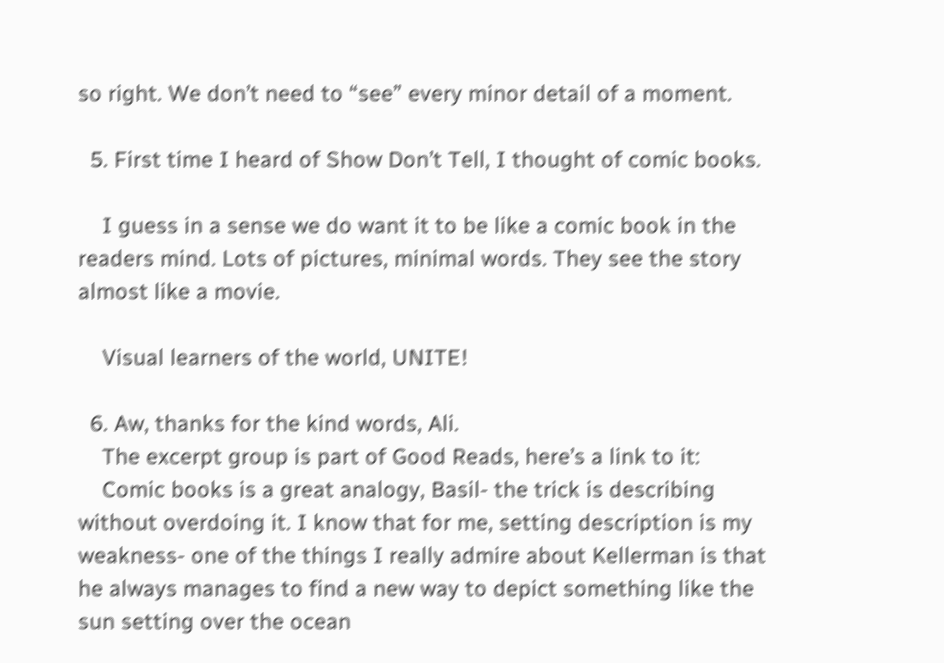so right. We don’t need to “see” every minor detail of a moment.

  5. First time I heard of Show Don’t Tell, I thought of comic books.

    I guess in a sense we do want it to be like a comic book in the readers mind. Lots of pictures, minimal words. They see the story almost like a movie.

    Visual learners of the world, UNITE!

  6. Aw, thanks for the kind words, Ali.
    The excerpt group is part of Good Reads, here’s a link to it:
    Comic books is a great analogy, Basil- the trick is describing without overdoing it. I know that for me, setting description is my weakness- one of the things I really admire about Kellerman is that he always manages to find a new way to depict something like the sun setting over the ocean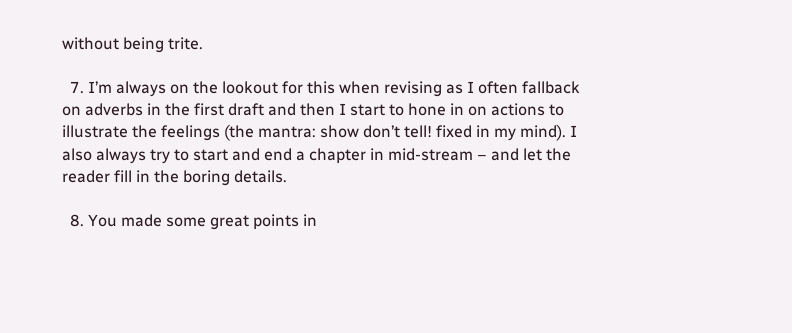without being trite.

  7. I’m always on the lookout for this when revising as I often fallback on adverbs in the first draft and then I start to hone in on actions to illustrate the feelings (the mantra: show don’t tell! fixed in my mind). I also always try to start and end a chapter in mid-stream – and let the reader fill in the boring details.

  8. You made some great points in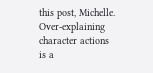this post, Michelle. Over-explaining character actions is a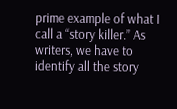prime example of what I call a “story killer.” As writers, we have to identify all the story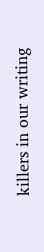killers in our writing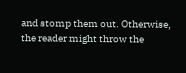and stomp them out. Otherwise, the reader might throw the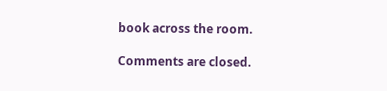book across the room.

Comments are closed.